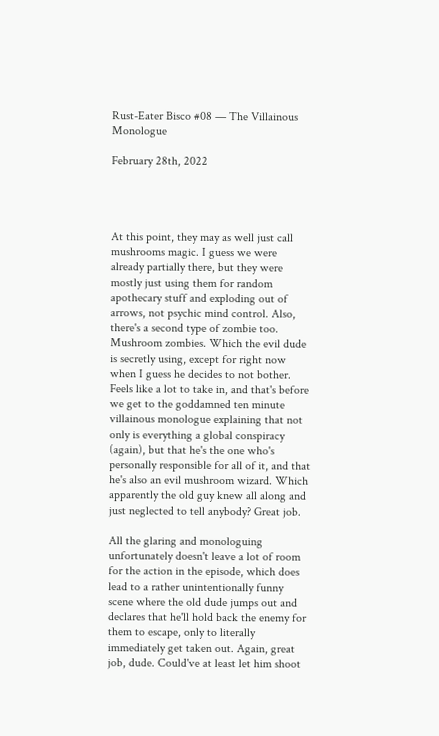Rust-Eater Bisco #08 — The Villainous Monologue

February 28th, 2022




At this point, they may as well just call mushrooms magic. I guess we were already partially there, but they were mostly just using them for random apothecary stuff and exploding out of arrows, not psychic mind control. Also, there's a second type of zombie too. Mushroom zombies. Which the evil dude is secretly using, except for right now when I guess he decides to not bother. Feels like a lot to take in, and that's before we get to the goddamned ten minute villainous monologue explaining that not only is everything a global conspiracy (again), but that he's the one who's personally responsible for all of it, and that he's also an evil mushroom wizard. Which apparently the old guy knew all along and just neglected to tell anybody? Great job.

All the glaring and monologuing unfortunately doesn't leave a lot of room for the action in the episode, which does lead to a rather unintentionally funny scene where the old dude jumps out and declares that he'll hold back the enemy for them to escape, only to literally immediately get taken out. Again, great job, dude. Could've at least let him shoot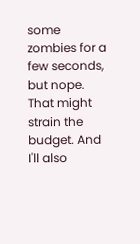some zombies for a few seconds, but nope. That might strain the budget. And I'll also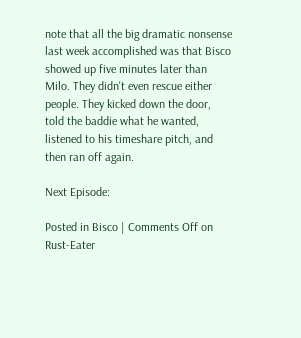note that all the big dramatic nonsense last week accomplished was that Bisco showed up five minutes later than Milo. They didn't even rescue either people. They kicked down the door, told the baddie what he wanted, listened to his timeshare pitch, and then ran off again.

Next Episode:

Posted in Bisco | Comments Off on Rust-Eater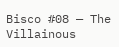Bisco #08 — The Villainous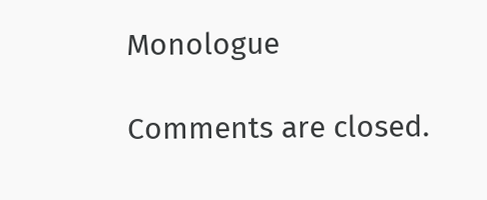Monologue

Comments are closed.